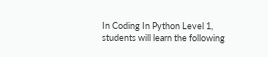In Coding In Python Level 1, students will learn the following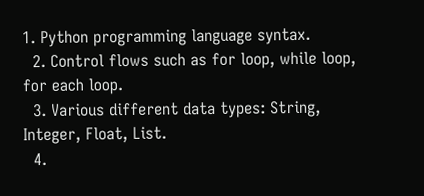1. Python programming language syntax.
  2. Control flows such as for loop, while loop, for each loop.
  3. Various different data types: String, Integer, Float, List.
  4.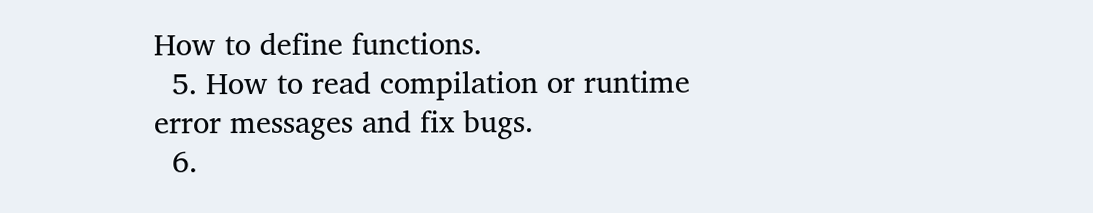How to define functions.
  5. How to read compilation or runtime error messages and fix bugs.
  6.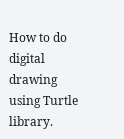How to do digital drawing using Turtle library.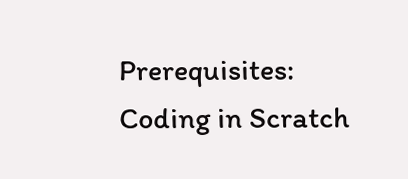Prerequisites: Coding in Scratch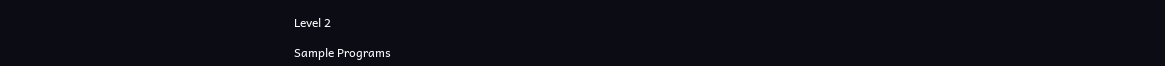Level 2

Sample Programs